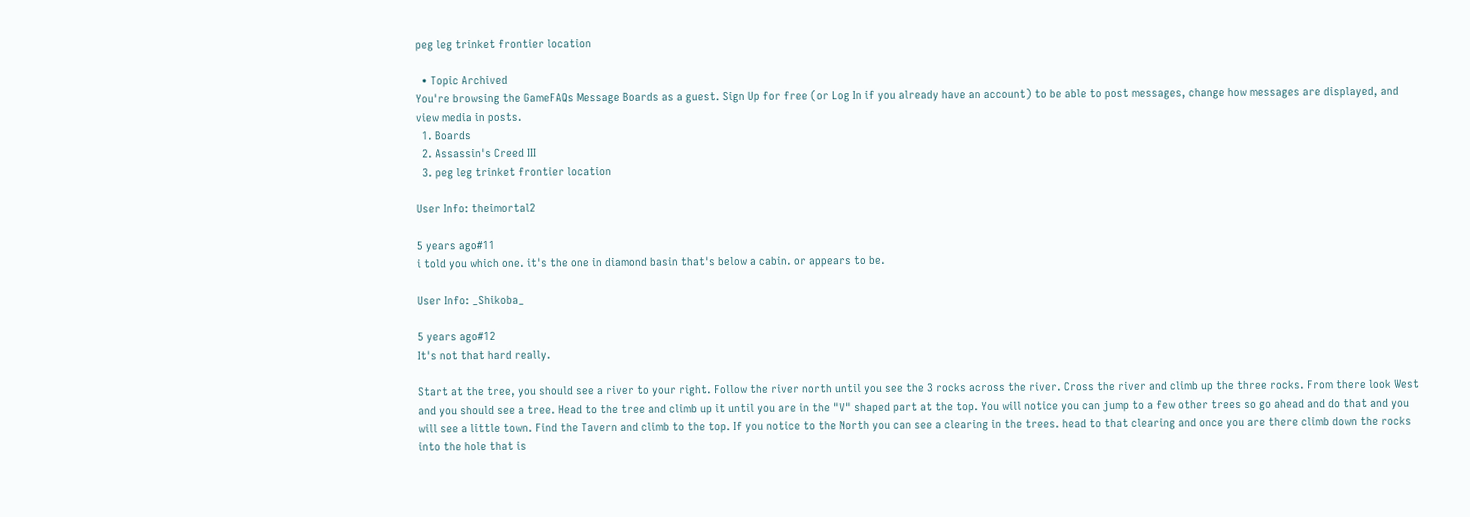peg leg trinket frontier location

  • Topic Archived
You're browsing the GameFAQs Message Boards as a guest. Sign Up for free (or Log In if you already have an account) to be able to post messages, change how messages are displayed, and view media in posts.
  1. Boards
  2. Assassin's Creed III
  3. peg leg trinket frontier location

User Info: theimortal2

5 years ago#11
i told you which one. it's the one in diamond basin that's below a cabin. or appears to be.

User Info: _Shikoba_

5 years ago#12
It's not that hard really.

Start at the tree, you should see a river to your right. Follow the river north until you see the 3 rocks across the river. Cross the river and climb up the three rocks. From there look West and you should see a tree. Head to the tree and climb up it until you are in the "V" shaped part at the top. You will notice you can jump to a few other trees so go ahead and do that and you will see a little town. Find the Tavern and climb to the top. If you notice to the North you can see a clearing in the trees. head to that clearing and once you are there climb down the rocks into the hole that is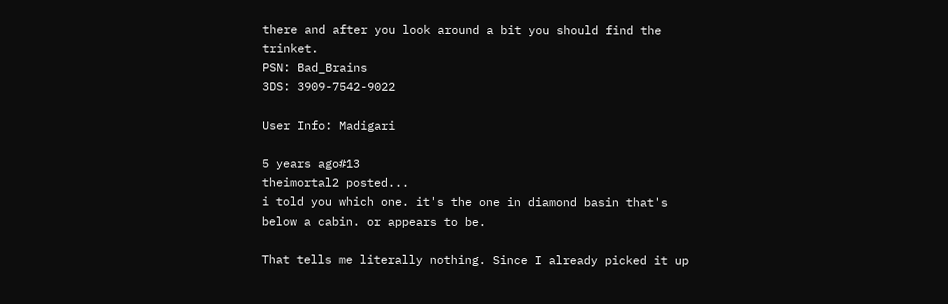there and after you look around a bit you should find the trinket.
PSN: Bad_Brains
3DS: 3909-7542-9022

User Info: Madigari

5 years ago#13
theimortal2 posted...
i told you which one. it's the one in diamond basin that's below a cabin. or appears to be.

That tells me literally nothing. Since I already picked it up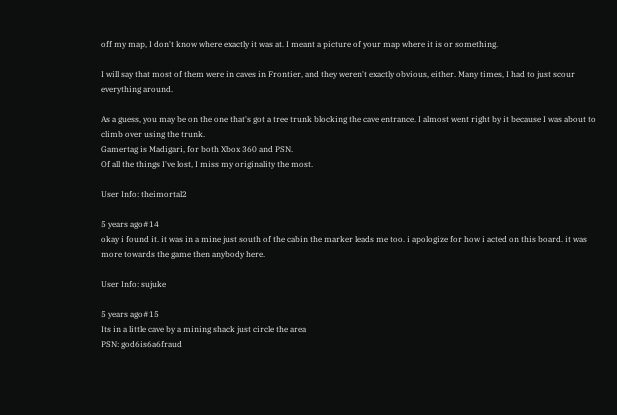off my map, I don't know where exactly it was at. I meant a picture of your map where it is or something.

I will say that most of them were in caves in Frontier, and they weren't exactly obvious, either. Many times, I had to just scour everything around.

As a guess, you may be on the one that's got a tree trunk blocking the cave entrance. I almost went right by it because I was about to climb over using the trunk.
Gamertag is Madigari, for both Xbox 360 and PSN.
Of all the things I've lost, I miss my originality the most.

User Info: theimortal2

5 years ago#14
okay i found it. it was in a mine just south of the cabin the marker leads me too. i apologize for how i acted on this board. it was more towards the game then anybody here.

User Info: sujuke

5 years ago#15
Its in a little cave by a mining shack just circle the area
PSN: god6is6a6fraud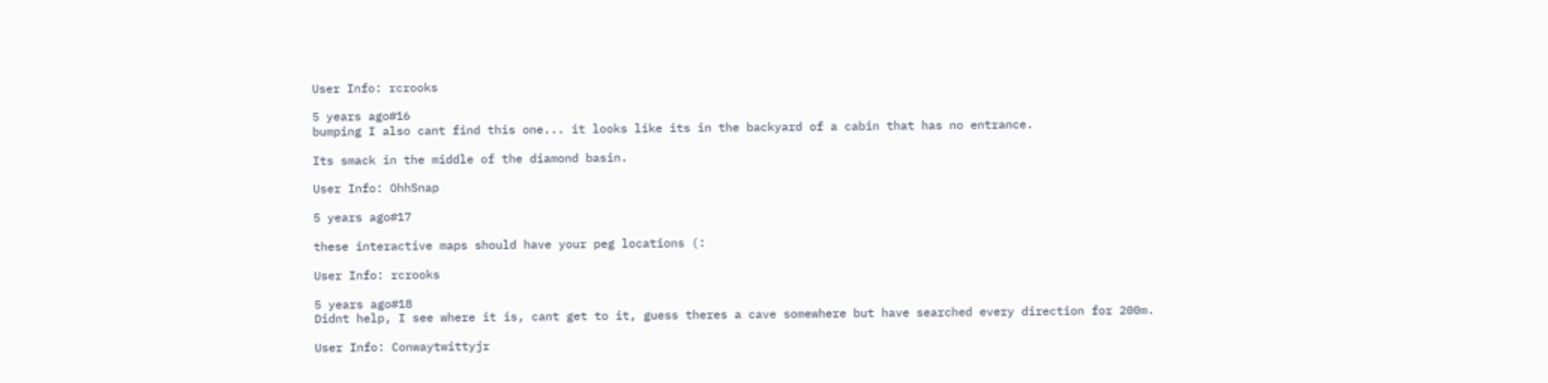User Info: rcrooks

5 years ago#16
bumping I also cant find this one... it looks like its in the backyard of a cabin that has no entrance.

Its smack in the middle of the diamond basin.

User Info: OhhSnap

5 years ago#17

these interactive maps should have your peg locations (:

User Info: rcrooks

5 years ago#18
Didnt help, I see where it is, cant get to it, guess theres a cave somewhere but have searched every direction for 200m.

User Info: Conwaytwittyjr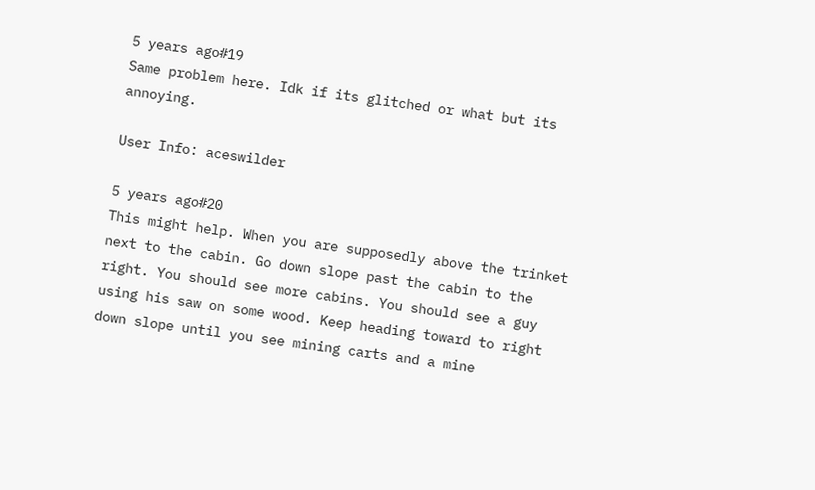5 years ago#19
Same problem here. Idk if its glitched or what but its annoying.

User Info: aceswilder

5 years ago#20
This might help. When you are supposedly above the trinket next to the cabin. Go down slope past the cabin to the right. You should see more cabins. You should see a guy using his saw on some wood. Keep heading toward to right down slope until you see mining carts and a mine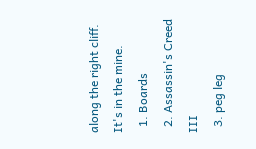along the right cliff. It's in the mine.
  1. Boards
  2. Assassin's Creed III
  3. peg leg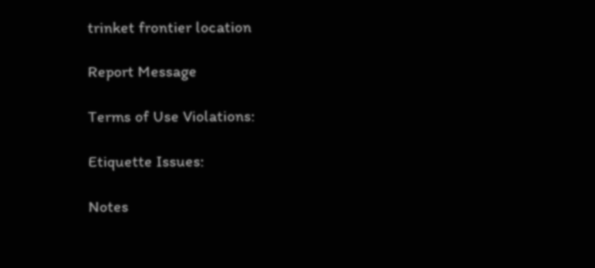trinket frontier location

Report Message

Terms of Use Violations:

Etiquette Issues:

Notes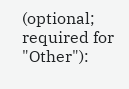(optional; required for "Other"):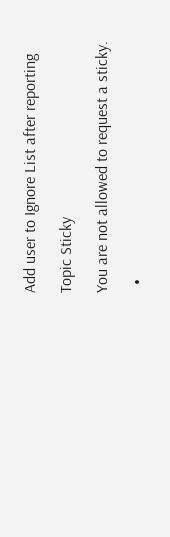Add user to Ignore List after reporting

Topic Sticky

You are not allowed to request a sticky.

  •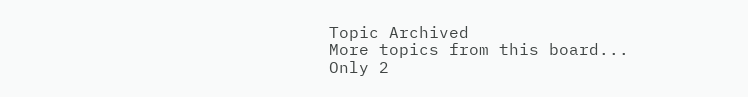Topic Archived
More topics from this board...
Only 2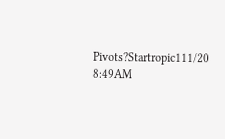Pivots?Startropic111/20 8:49AM